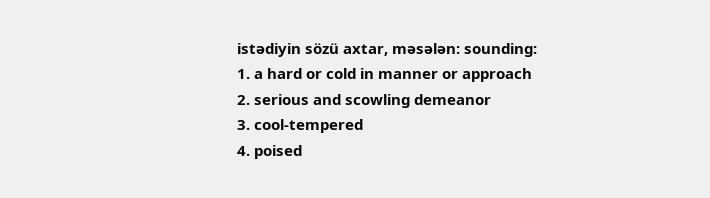istədiyin sözü axtar, məsələn: sounding:
1. a hard or cold in manner or approach
2. serious and scowling demeanor
3. cool-tempered
4. poised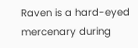Raven is a hard-eyed mercenary during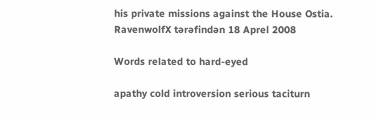his private missions against the House Ostia.
RavenwolfX tərəfindən 18 Aprel 2008

Words related to hard-eyed

apathy cold introversion serious taciturn